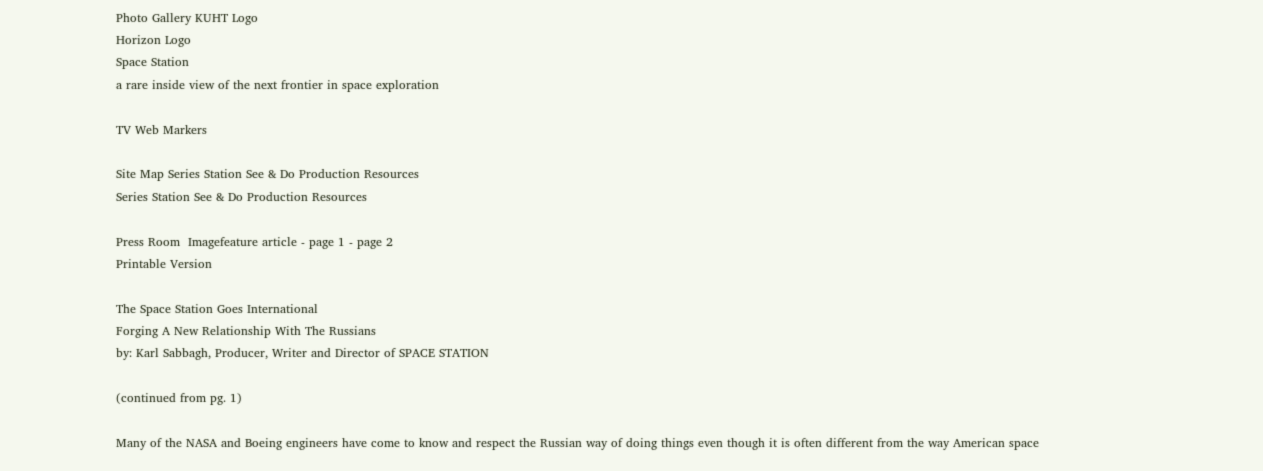Photo Gallery KUHT Logo
Horizon Logo
Space Station
a rare inside view of the next frontier in space exploration

TV Web Markers

Site Map Series Station See & Do Production Resources
Series Station See & Do Production Resources

Press Room  Imagefeature article - page 1 - page 2
Printable Version

The Space Station Goes International
Forging A New Relationship With The Russians
by: Karl Sabbagh, Producer, Writer and Director of SPACE STATION

(continued from pg. 1)

Many of the NASA and Boeing engineers have come to know and respect the Russian way of doing things even though it is often different from the way American space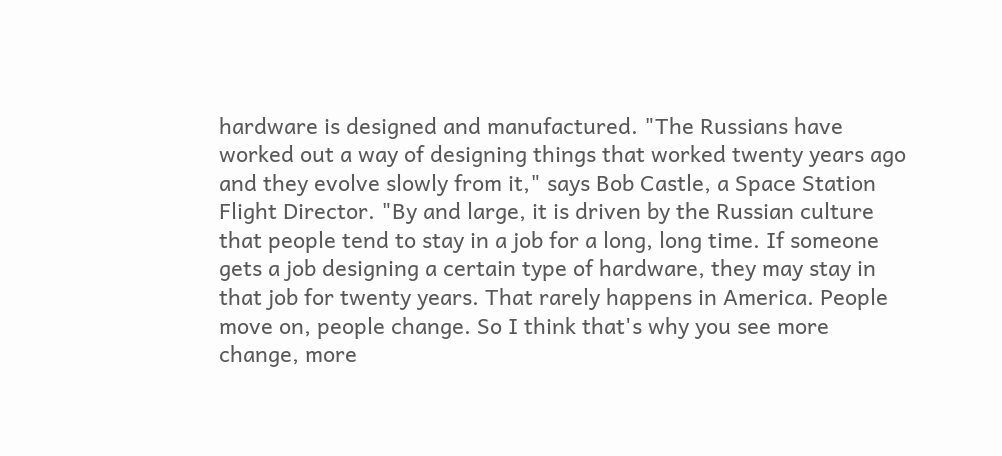hardware is designed and manufactured. "The Russians have worked out a way of designing things that worked twenty years ago and they evolve slowly from it," says Bob Castle, a Space Station Flight Director. "By and large, it is driven by the Russian culture that people tend to stay in a job for a long, long time. If someone gets a job designing a certain type of hardware, they may stay in that job for twenty years. That rarely happens in America. People move on, people change. So I think that's why you see more change, more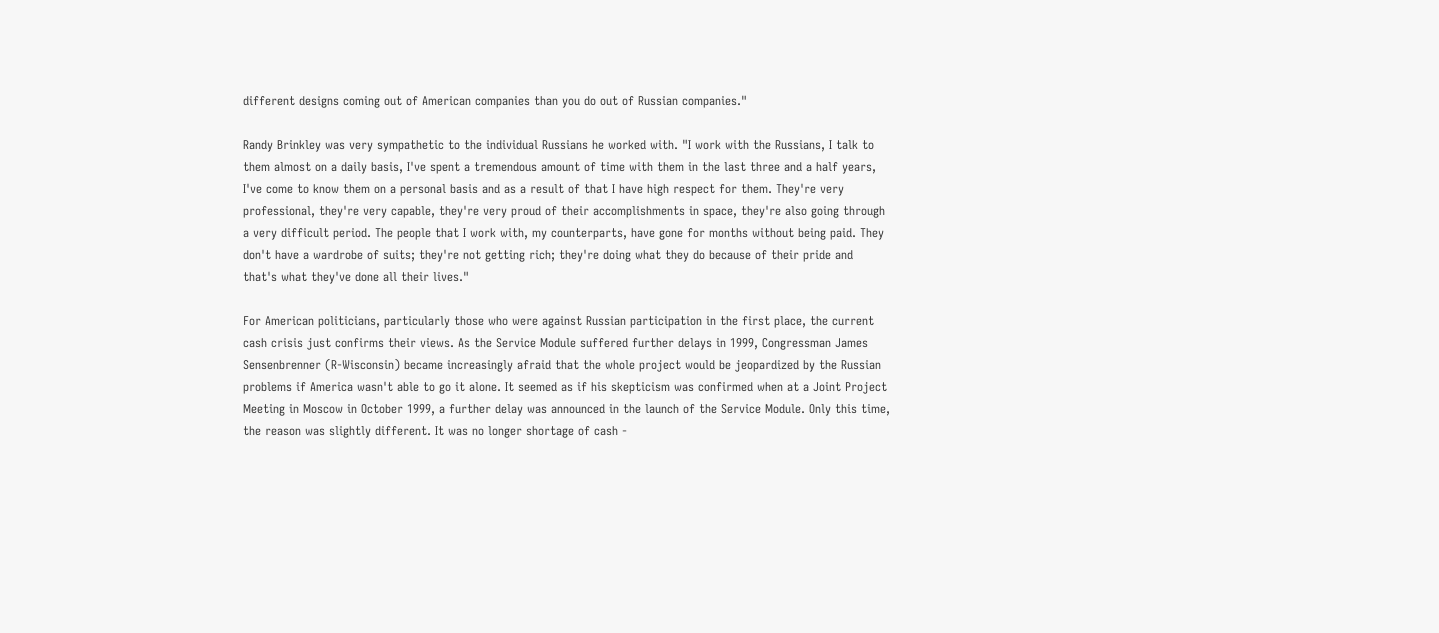different designs coming out of American companies than you do out of Russian companies."

Randy Brinkley was very sympathetic to the individual Russians he worked with. "I work with the Russians, I talk to them almost on a daily basis, I've spent a tremendous amount of time with them in the last three and a half years, I've come to know them on a personal basis and as a result of that I have high respect for them. They're very professional, they're very capable, they're very proud of their accomplishments in space, they're also going through a very difficult period. The people that I work with, my counterparts, have gone for months without being paid. They don't have a wardrobe of suits; they're not getting rich; they're doing what they do because of their pride and that's what they've done all their lives."

For American politicians, particularly those who were against Russian participation in the first place, the current cash crisis just confirms their views. As the Service Module suffered further delays in 1999, Congressman James Sensenbrenner (R-Wisconsin) became increasingly afraid that the whole project would be jeopardized by the Russian problems if America wasn't able to go it alone. It seemed as if his skepticism was confirmed when at a Joint Project Meeting in Moscow in October 1999, a further delay was announced in the launch of the Service Module. Only this time, the reason was slightly different. It was no longer shortage of cash -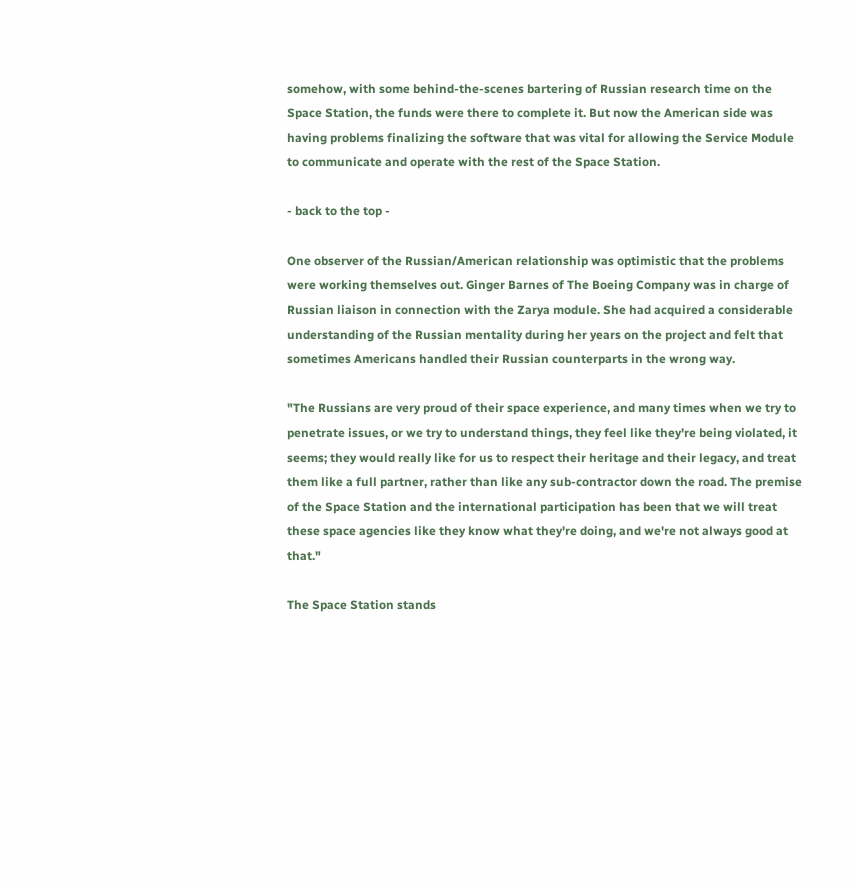somehow, with some behind-the-scenes bartering of Russian research time on the Space Station, the funds were there to complete it. But now the American side was having problems finalizing the software that was vital for allowing the Service Module to communicate and operate with the rest of the Space Station.

- back to the top -

One observer of the Russian/American relationship was optimistic that the problems were working themselves out. Ginger Barnes of The Boeing Company was in charge of Russian liaison in connection with the Zarya module. She had acquired a considerable understanding of the Russian mentality during her years on the project and felt that sometimes Americans handled their Russian counterparts in the wrong way.

"The Russians are very proud of their space experience, and many times when we try to penetrate issues, or we try to understand things, they feel like they're being violated, it seems; they would really like for us to respect their heritage and their legacy, and treat them like a full partner, rather than like any sub-contractor down the road. The premise of the Space Station and the international participation has been that we will treat these space agencies like they know what they're doing, and we're not always good at that."

The Space Station stands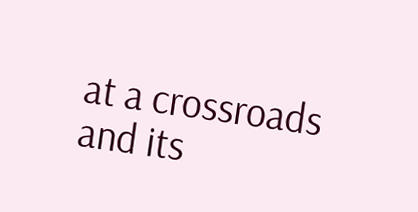at a crossroads and its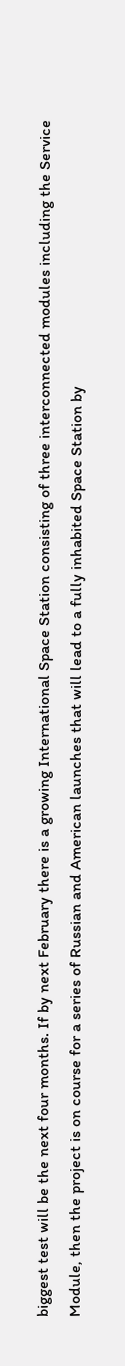biggest test will be the next four months. If by next February there is a growing International Space Station consisting of three interconnected modules including the Service Module, then the project is on course for a series of Russian and American launches that will lead to a fully inhabited Space Station by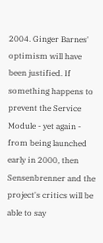2004. Ginger Barnes' optimism will have been justified. If something happens to prevent the Service Module - yet again - from being launched early in 2000, then Sensenbrenner and the project's critics will be able to say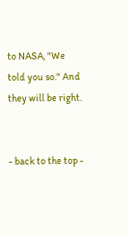to NASA, "We told you so." And they will be right.


- back to the top -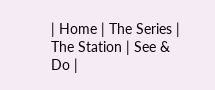| Home | The Series | The Station | See & Do |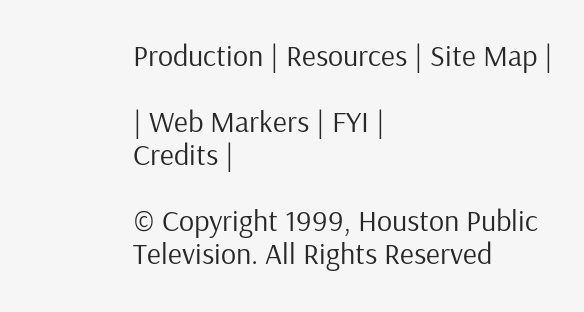Production | Resources | Site Map |

| Web Markers | FYI |
Credits |

© Copyright 1999, Houston Public Television. All Rights Reserved